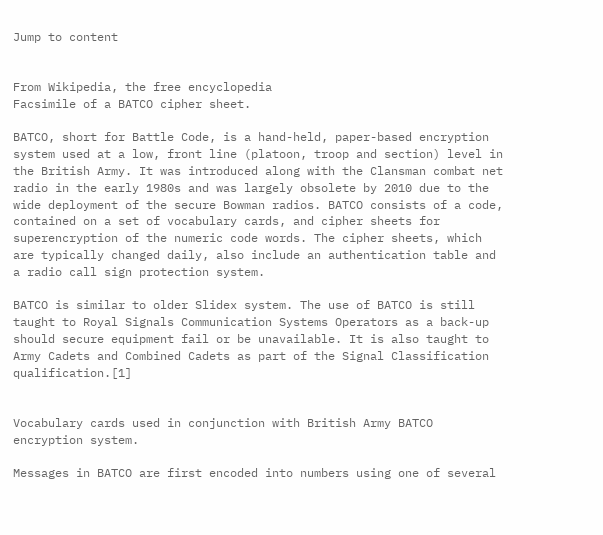Jump to content


From Wikipedia, the free encyclopedia
Facsimile of a BATCO cipher sheet.

BATCO, short for Battle Code, is a hand-held, paper-based encryption system used at a low, front line (platoon, troop and section) level in the British Army. It was introduced along with the Clansman combat net radio in the early 1980s and was largely obsolete by 2010 due to the wide deployment of the secure Bowman radios. BATCO consists of a code, contained on a set of vocabulary cards, and cipher sheets for superencryption of the numeric code words. The cipher sheets, which are typically changed daily, also include an authentication table and a radio call sign protection system.

BATCO is similar to older Slidex system. The use of BATCO is still taught to Royal Signals Communication Systems Operators as a back-up should secure equipment fail or be unavailable. It is also taught to Army Cadets and Combined Cadets as part of the Signal Classification qualification.[1]


Vocabulary cards used in conjunction with British Army BATCO encryption system.

Messages in BATCO are first encoded into numbers using one of several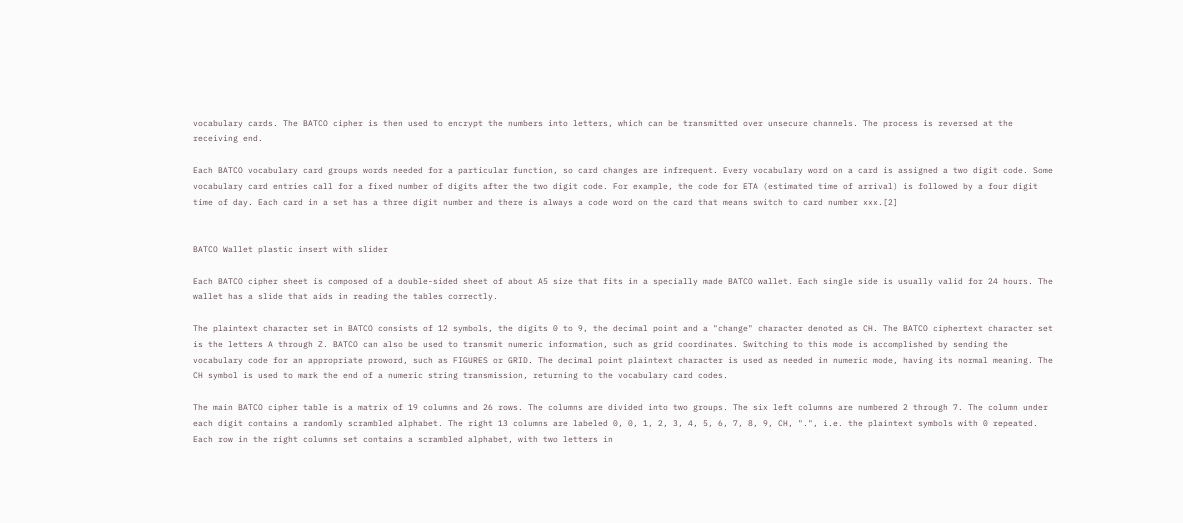vocabulary cards. The BATCO cipher is then used to encrypt the numbers into letters, which can be transmitted over unsecure channels. The process is reversed at the receiving end.

Each BATCO vocabulary card groups words needed for a particular function, so card changes are infrequent. Every vocabulary word on a card is assigned a two digit code. Some vocabulary card entries call for a fixed number of digits after the two digit code. For example, the code for ETA (estimated time of arrival) is followed by a four digit time of day. Each card in a set has a three digit number and there is always a code word on the card that means switch to card number xxx.[2]


BATCO Wallet plastic insert with slider

Each BATCO cipher sheet is composed of a double-sided sheet of about A5 size that fits in a specially made BATCO wallet. Each single side is usually valid for 24 hours. The wallet has a slide that aids in reading the tables correctly.

The plaintext character set in BATCO consists of 12 symbols, the digits 0 to 9, the decimal point and a "change" character denoted as CH. The BATCO ciphertext character set is the letters A through Z. BATCO can also be used to transmit numeric information, such as grid coordinates. Switching to this mode is accomplished by sending the vocabulary code for an appropriate proword, such as FIGURES or GRID. The decimal point plaintext character is used as needed in numeric mode, having its normal meaning. The CH symbol is used to mark the end of a numeric string transmission, returning to the vocabulary card codes.

The main BATCO cipher table is a matrix of 19 columns and 26 rows. The columns are divided into two groups. The six left columns are numbered 2 through 7. The column under each digit contains a randomly scrambled alphabet. The right 13 columns are labeled 0, 0, 1, 2, 3, 4, 5, 6, 7, 8, 9, CH, ".", i.e. the plaintext symbols with 0 repeated. Each row in the right columns set contains a scrambled alphabet, with two letters in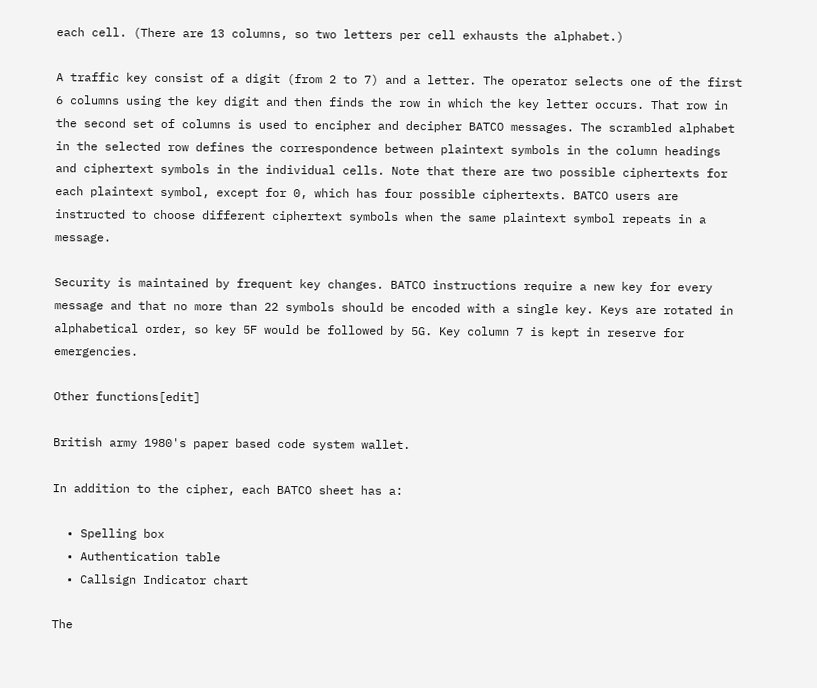each cell. (There are 13 columns, so two letters per cell exhausts the alphabet.)

A traffic key consist of a digit (from 2 to 7) and a letter. The operator selects one of the first 6 columns using the key digit and then finds the row in which the key letter occurs. That row in the second set of columns is used to encipher and decipher BATCO messages. The scrambled alphabet in the selected row defines the correspondence between plaintext symbols in the column headings and ciphertext symbols in the individual cells. Note that there are two possible ciphertexts for each plaintext symbol, except for 0, which has four possible ciphertexts. BATCO users are instructed to choose different ciphertext symbols when the same plaintext symbol repeats in a message.

Security is maintained by frequent key changes. BATCO instructions require a new key for every message and that no more than 22 symbols should be encoded with a single key. Keys are rotated in alphabetical order, so key 5F would be followed by 5G. Key column 7 is kept in reserve for emergencies.

Other functions[edit]

British army 1980's paper based code system wallet.

In addition to the cipher, each BATCO sheet has a:

  • Spelling box
  • Authentication table
  • Callsign Indicator chart

The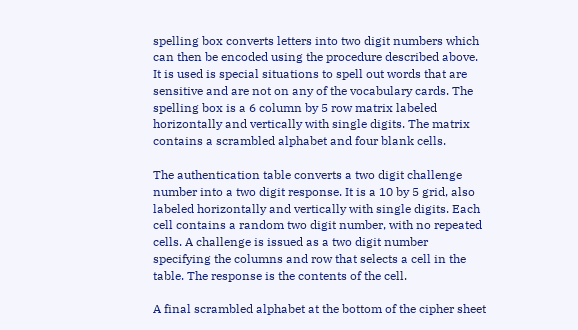spelling box converts letters into two digit numbers which can then be encoded using the procedure described above. It is used is special situations to spell out words that are sensitive and are not on any of the vocabulary cards. The spelling box is a 6 column by 5 row matrix labeled horizontally and vertically with single digits. The matrix contains a scrambled alphabet and four blank cells.

The authentication table converts a two digit challenge number into a two digit response. It is a 10 by 5 grid, also labeled horizontally and vertically with single digits. Each cell contains a random two digit number, with no repeated cells. A challenge is issued as a two digit number specifying the columns and row that selects a cell in the table. The response is the contents of the cell.

A final scrambled alphabet at the bottom of the cipher sheet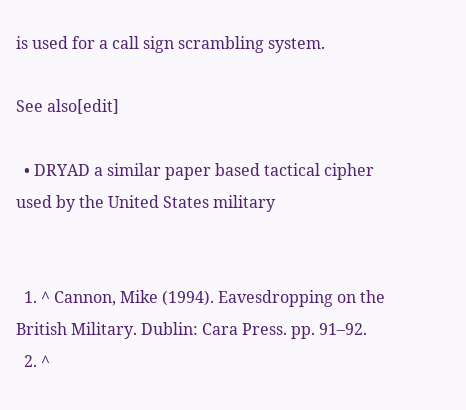is used for a call sign scrambling system.

See also[edit]

  • DRYAD a similar paper based tactical cipher used by the United States military


  1. ^ Cannon, Mike (1994). Eavesdropping on the British Military. Dublin: Cara Press. pp. 91–92.
  2. ^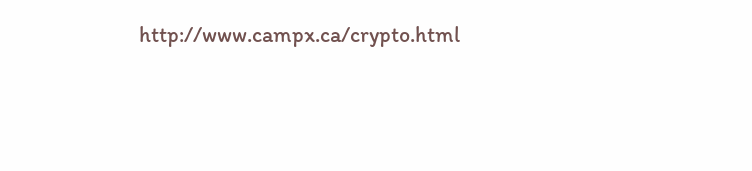http://www.campx.ca/crypto.html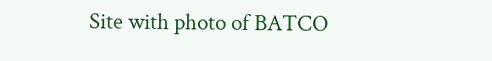Site with photo of BATCO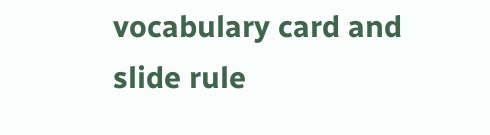vocabulary card and slide rule